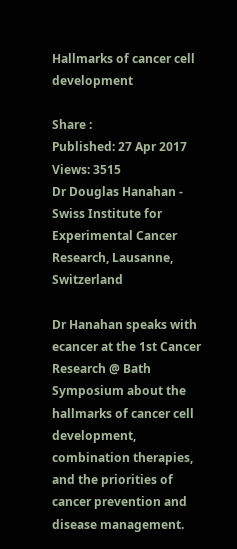Hallmarks of cancer cell development

Share :
Published: 27 Apr 2017
Views: 3515
Dr Douglas Hanahan - Swiss Institute for Experimental Cancer Research, Lausanne, Switzerland

Dr Hanahan speaks with ecancer at the 1st Cancer Research @ Bath Symposium about the hallmarks of cancer cell development, combination therapies, and the priorities of cancer prevention and disease management.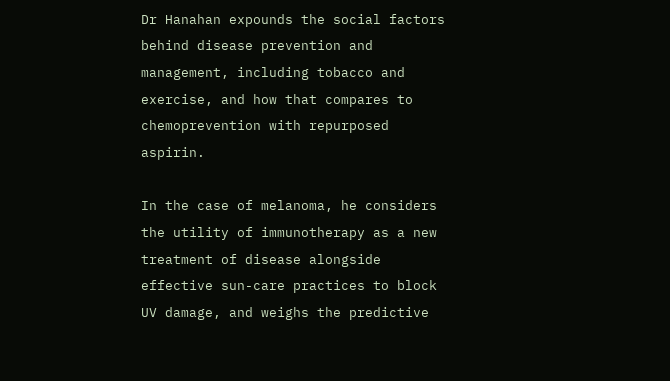Dr Hanahan expounds the social factors behind disease prevention and management, including tobacco and exercise, and how that compares to chemoprevention with repurposed aspirin.

In the case of melanoma, he considers the utility of immunotherapy as a new treatment of disease alongside effective sun-care practices to block UV damage, and weighs the predictive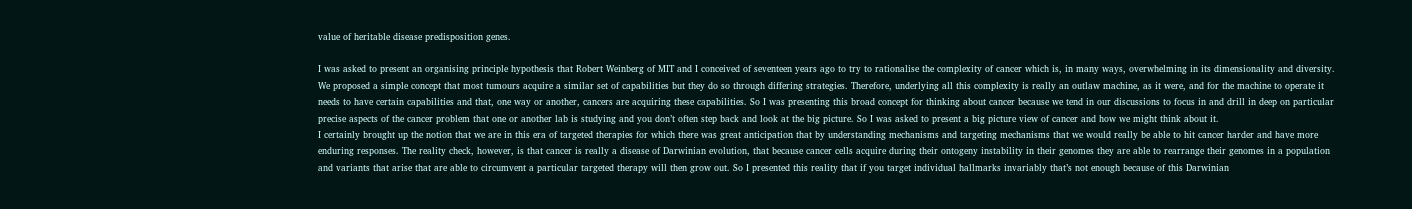value of heritable disease predisposition genes.

I was asked to present an organising principle hypothesis that Robert Weinberg of MIT and I conceived of seventeen years ago to try to rationalise the complexity of cancer which is, in many ways, overwhelming in its dimensionality and diversity. We proposed a simple concept that most tumours acquire a similar set of capabilities but they do so through differing strategies. Therefore, underlying all this complexity is really an outlaw machine, as it were, and for the machine to operate it needs to have certain capabilities and that, one way or another, cancers are acquiring these capabilities. So I was presenting this broad concept for thinking about cancer because we tend in our discussions to focus in and drill in deep on particular precise aspects of the cancer problem that one or another lab is studying and you don’t often step back and look at the big picture. So I was asked to present a big picture view of cancer and how we might think about it.
I certainly brought up the notion that we are in this era of targeted therapies for which there was great anticipation that by understanding mechanisms and targeting mechanisms that we would really be able to hit cancer harder and have more enduring responses. The reality check, however, is that cancer is really a disease of Darwinian evolution, that because cancer cells acquire during their ontogeny instability in their genomes they are able to rearrange their genomes in a population and variants that arise that are able to circumvent a particular targeted therapy will then grow out. So I presented this reality that if you target individual hallmarks invariably that’s not enough because of this Darwinian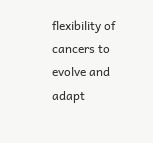flexibility of cancers to evolve and adapt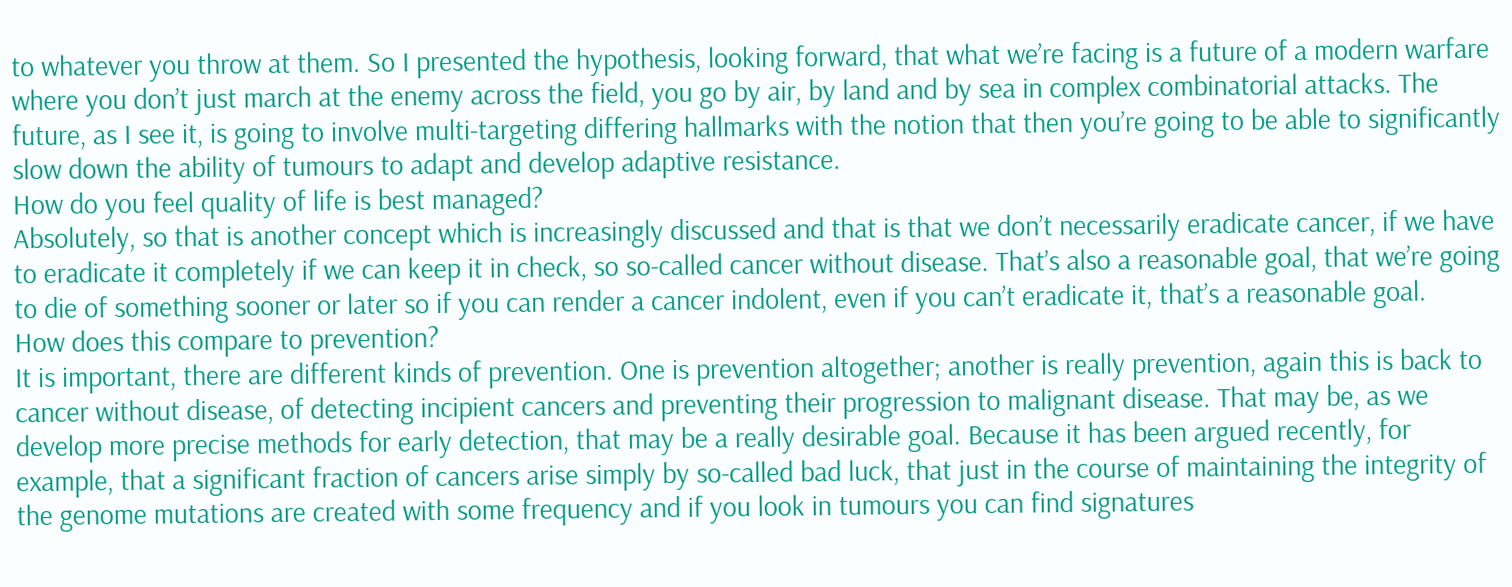to whatever you throw at them. So I presented the hypothesis, looking forward, that what we’re facing is a future of a modern warfare where you don’t just march at the enemy across the field, you go by air, by land and by sea in complex combinatorial attacks. The future, as I see it, is going to involve multi-targeting differing hallmarks with the notion that then you’re going to be able to significantly slow down the ability of tumours to adapt and develop adaptive resistance.
How do you feel quality of life is best managed?
Absolutely, so that is another concept which is increasingly discussed and that is that we don’t necessarily eradicate cancer, if we have to eradicate it completely if we can keep it in check, so so-called cancer without disease. That’s also a reasonable goal, that we’re going to die of something sooner or later so if you can render a cancer indolent, even if you can’t eradicate it, that’s a reasonable goal.
How does this compare to prevention?
It is important, there are different kinds of prevention. One is prevention altogether; another is really prevention, again this is back to cancer without disease, of detecting incipient cancers and preventing their progression to malignant disease. That may be, as we develop more precise methods for early detection, that may be a really desirable goal. Because it has been argued recently, for example, that a significant fraction of cancers arise simply by so-called bad luck, that just in the course of maintaining the integrity of the genome mutations are created with some frequency and if you look in tumours you can find signatures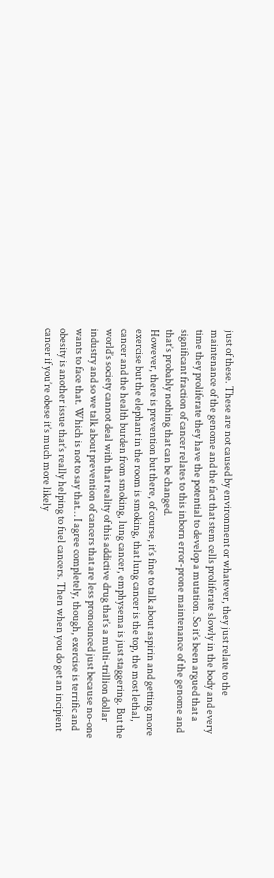just of these. These are not caused by environment or whatever, they just relate to the maintenance of the genome and the fact that stem cells proliferate slowly in the body and every time they proliferate they have the potential to develop a mutation. So it’s been argued that a significant fraction of cancer relates to this inborn error-prone maintenance of the genome and that’s probably nothing that can be changed.
However, there is prevention but there, of course, it’s fine to talk about aspirin and getting more exercise but the elephant in the room is smoking, that lung cancer is the top, the most lethal, cancer and the health burden from smoking, lung cancer, emphysema is just staggering. But the world’s society cannot deal with that reality of this addictive drug that’s a multi-trillion dollar industry and so we talk about prevention of cancers that are less pronounced just because no-one wants to face that. Which is not to say that… I agree completely, though, exercise is terrific and obesity is another issue that’s really helping to fuel cancers. Then when you do get an incipient cancer if you’re obese it’s much more likely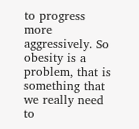to progress more aggressively. So obesity is a problem, that is something that we really need to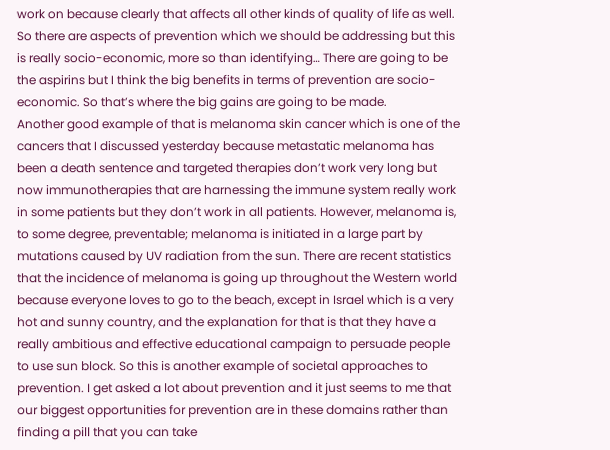work on because clearly that affects all other kinds of quality of life as well. So there are aspects of prevention which we should be addressing but this is really socio-economic, more so than identifying… There are going to be the aspirins but I think the big benefits in terms of prevention are socio-economic. So that’s where the big gains are going to be made.
Another good example of that is melanoma skin cancer which is one of the cancers that I discussed yesterday because metastatic melanoma has been a death sentence and targeted therapies don’t work very long but now immunotherapies that are harnessing the immune system really work in some patients but they don’t work in all patients. However, melanoma is, to some degree, preventable; melanoma is initiated in a large part by mutations caused by UV radiation from the sun. There are recent statistics that the incidence of melanoma is going up throughout the Western world because everyone loves to go to the beach, except in Israel which is a very hot and sunny country, and the explanation for that is that they have a really ambitious and effective educational campaign to persuade people to use sun block. So this is another example of societal approaches to prevention. I get asked a lot about prevention and it just seems to me that our biggest opportunities for prevention are in these domains rather than finding a pill that you can take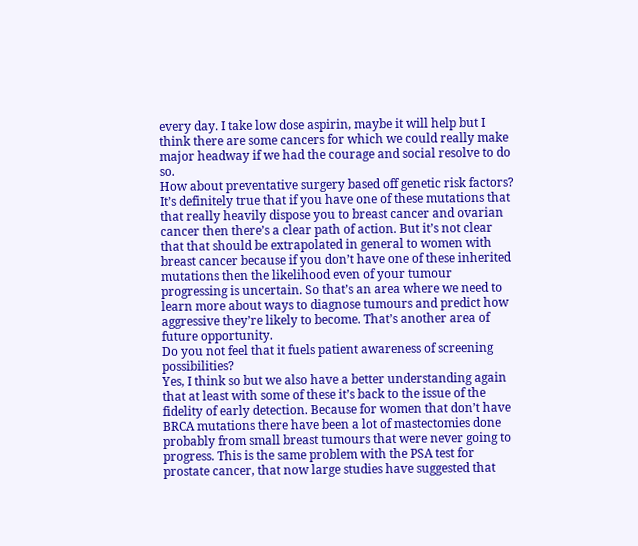every day. I take low dose aspirin, maybe it will help but I think there are some cancers for which we could really make major headway if we had the courage and social resolve to do so.
How about preventative surgery based off genetic risk factors?
It’s definitely true that if you have one of these mutations that that really heavily dispose you to breast cancer and ovarian cancer then there’s a clear path of action. But it’s not clear that that should be extrapolated in general to women with breast cancer because if you don’t have one of these inherited mutations then the likelihood even of your tumour progressing is uncertain. So that’s an area where we need to learn more about ways to diagnose tumours and predict how aggressive they’re likely to become. That’s another area of future opportunity.
Do you not feel that it fuels patient awareness of screening possibilities?
Yes, I think so but we also have a better understanding again that at least with some of these it’s back to the issue of the fidelity of early detection. Because for women that don’t have BRCA mutations there have been a lot of mastectomies done probably from small breast tumours that were never going to progress. This is the same problem with the PSA test for prostate cancer, that now large studies have suggested that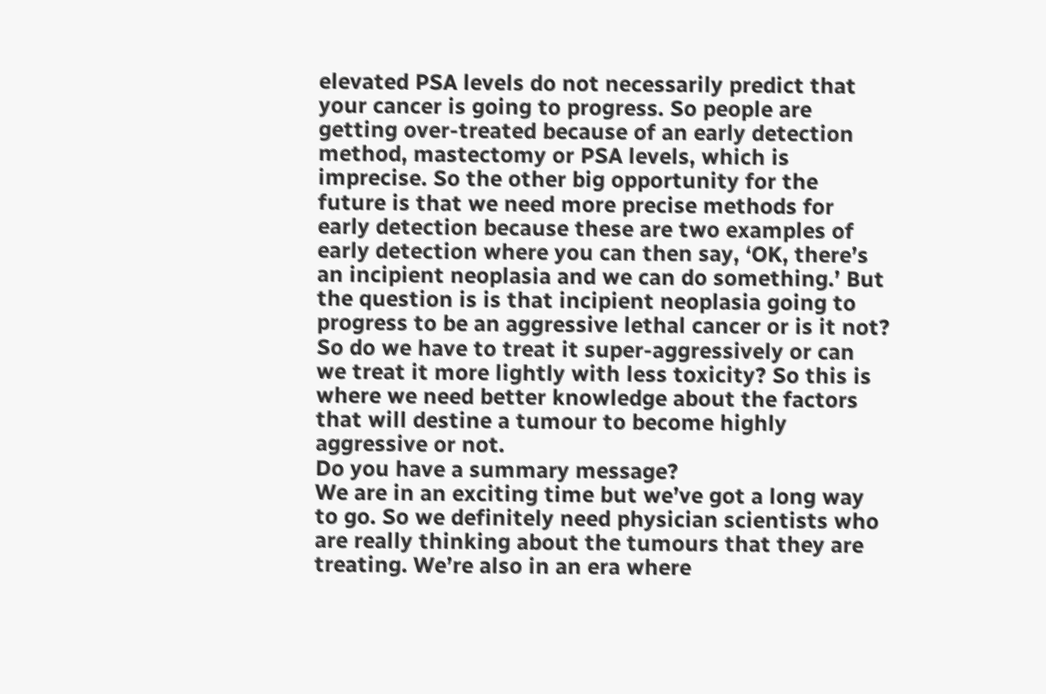elevated PSA levels do not necessarily predict that your cancer is going to progress. So people are getting over-treated because of an early detection method, mastectomy or PSA levels, which is imprecise. So the other big opportunity for the future is that we need more precise methods for early detection because these are two examples of early detection where you can then say, ‘OK, there’s an incipient neoplasia and we can do something.’ But the question is is that incipient neoplasia going to progress to be an aggressive lethal cancer or is it not? So do we have to treat it super-aggressively or can we treat it more lightly with less toxicity? So this is where we need better knowledge about the factors that will destine a tumour to become highly aggressive or not.
Do you have a summary message?
We are in an exciting time but we’ve got a long way to go. So we definitely need physician scientists who are really thinking about the tumours that they are treating. We’re also in an era where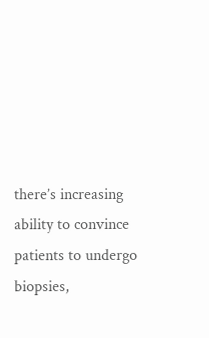there’s increasing ability to convince patients to undergo biopsies,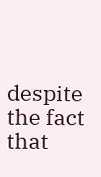despite the fact that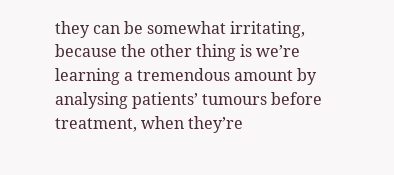they can be somewhat irritating, because the other thing is we’re learning a tremendous amount by analysing patients’ tumours before treatment, when they’re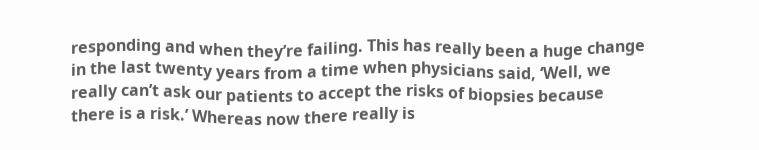responding and when they’re failing. This has really been a huge change in the last twenty years from a time when physicians said, ‘Well, we really can’t ask our patients to accept the risks of biopsies because there is a risk.’ Whereas now there really is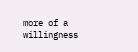more of a willingness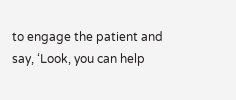to engage the patient and say, ‘Look, you can help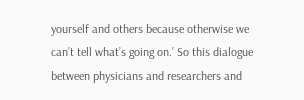yourself and others because otherwise we can’t tell what’s going on.’ So this dialogue between physicians and researchers and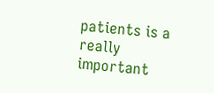patients is a really important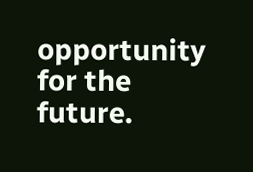opportunity for the future.